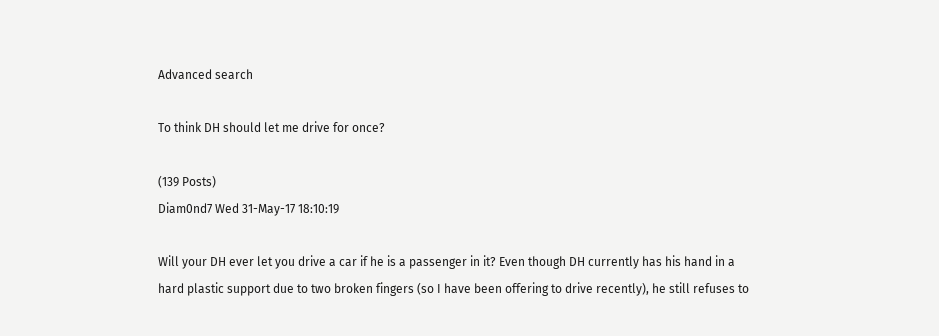Advanced search

To think DH should let me drive for once?

(139 Posts)
Diam0nd7 Wed 31-May-17 18:10:19

Will your DH ever let you drive a car if he is a passenger in it? Even though DH currently has his hand in a hard plastic support due to two broken fingers (so I have been offering to drive recently), he still refuses to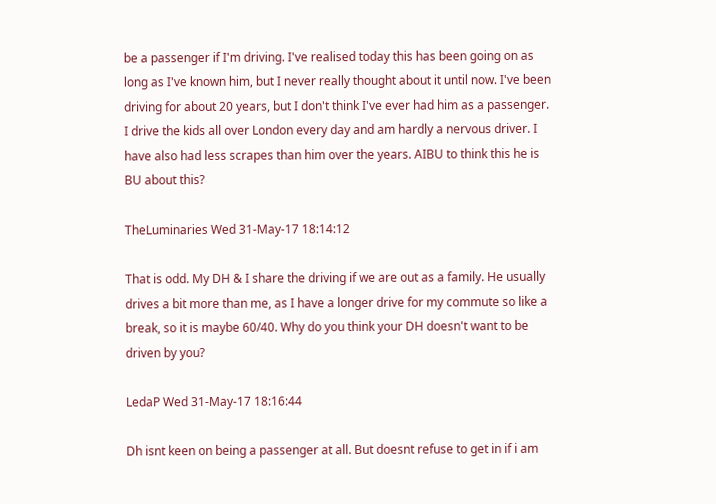be a passenger if I'm driving. I've realised today this has been going on as long as I've known him, but I never really thought about it until now. I've been driving for about 20 years, but I don't think I've ever had him as a passenger. I drive the kids all over London every day and am hardly a nervous driver. I have also had less scrapes than him over the years. AIBU to think this he is BU about this?

TheLuminaries Wed 31-May-17 18:14:12

That is odd. My DH & I share the driving if we are out as a family. He usually drives a bit more than me, as I have a longer drive for my commute so like a break, so it is maybe 60/40. Why do you think your DH doesn't want to be driven by you?

LedaP Wed 31-May-17 18:16:44

Dh isnt keen on being a passenger at all. But doesnt refuse to get in if i am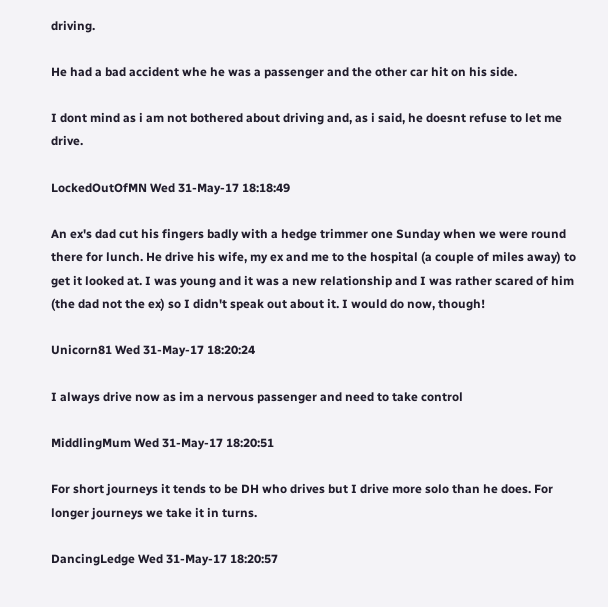driving.

He had a bad accident whe he was a passenger and the other car hit on his side.

I dont mind as i am not bothered about driving and, as i said, he doesnt refuse to let me drive.

LockedOutOfMN Wed 31-May-17 18:18:49

An ex's dad cut his fingers badly with a hedge trimmer one Sunday when we were round there for lunch. He drive his wife, my ex and me to the hospital (a couple of miles away) to get it looked at. I was young and it was a new relationship and I was rather scared of him (the dad not the ex) so I didn't speak out about it. I would do now, though!

Unicorn81 Wed 31-May-17 18:20:24

I always drive now as im a nervous passenger and need to take control

MiddlingMum Wed 31-May-17 18:20:51

For short journeys it tends to be DH who drives but I drive more solo than he does. For longer journeys we take it in turns.

DancingLedge Wed 31-May-17 18:20:57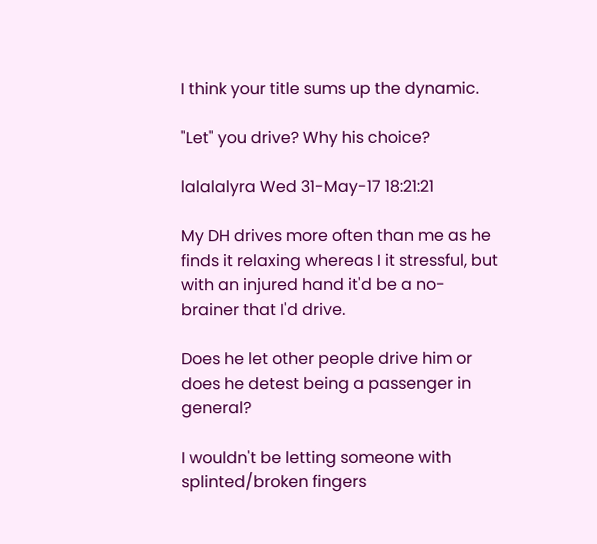I think your title sums up the dynamic.

"Let" you drive? Why his choice?

lalalalyra Wed 31-May-17 18:21:21

My DH drives more often than me as he finds it relaxing whereas I it stressful, but with an injured hand it'd be a no-brainer that I'd drive.

Does he let other people drive him or does he detest being a passenger in general?

I wouldn't be letting someone with splinted/broken fingers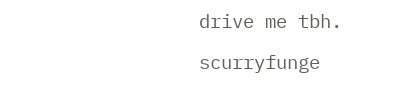drive me tbh.

scurryfunge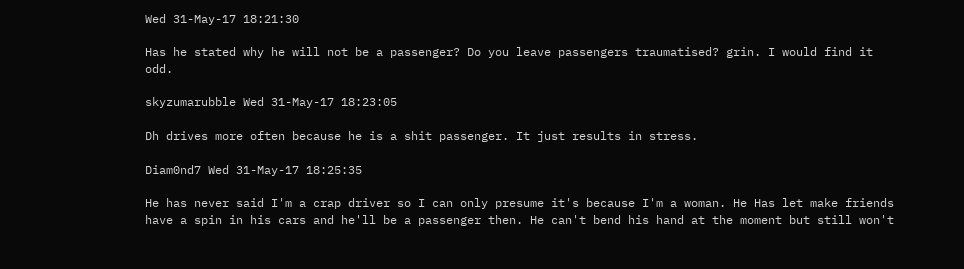Wed 31-May-17 18:21:30

Has he stated why he will not be a passenger? Do you leave passengers traumatised? grin. I would find it odd.

skyzumarubble Wed 31-May-17 18:23:05

Dh drives more often because he is a shit passenger. It just results in stress.

Diam0nd7 Wed 31-May-17 18:25:35

He has never said I'm a crap driver so I can only presume it's because I'm a woman. He Has let make friends have a spin in his cars and he'll be a passenger then. He can't bend his hand at the moment but still won't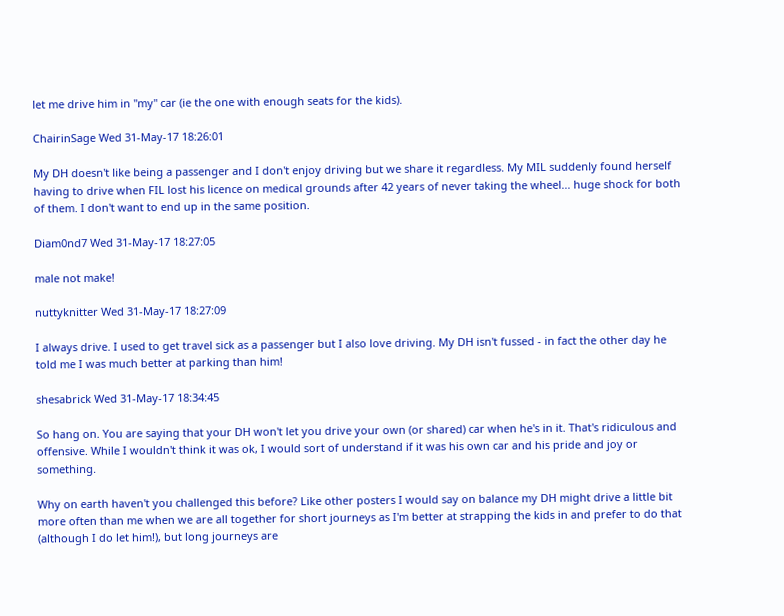let me drive him in "my" car (ie the one with enough seats for the kids).

ChairinSage Wed 31-May-17 18:26:01

My DH doesn't like being a passenger and I don't enjoy driving but we share it regardless. My MIL suddenly found herself having to drive when FIL lost his licence on medical grounds after 42 years of never taking the wheel... huge shock for both of them. I don't want to end up in the same position.

Diam0nd7 Wed 31-May-17 18:27:05

male not make!

nuttyknitter Wed 31-May-17 18:27:09

I always drive. I used to get travel sick as a passenger but I also love driving. My DH isn't fussed - in fact the other day he told me I was much better at parking than him!

shesabrick Wed 31-May-17 18:34:45

So hang on. You are saying that your DH won't let you drive your own (or shared) car when he's in it. That's ridiculous and offensive. While I wouldn't think it was ok, I would sort of understand if it was his own car and his pride and joy or something.

Why on earth haven't you challenged this before? Like other posters I would say on balance my DH might drive a little bit more often than me when we are all together for short journeys as I'm better at strapping the kids in and prefer to do that (although I do let him!), but long journeys are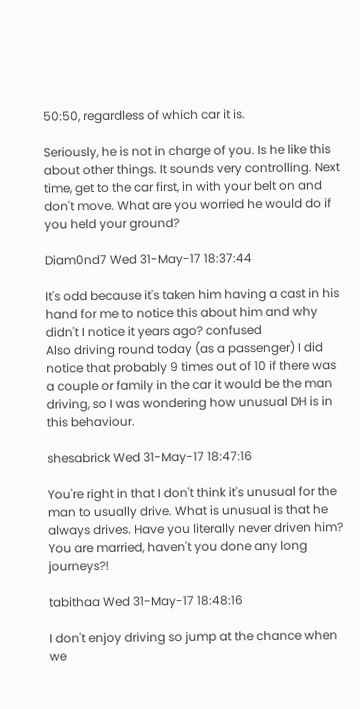50:50, regardless of which car it is.

Seriously, he is not in charge of you. Is he like this about other things. It sounds very controlling. Next time, get to the car first, in with your belt on and don't move. What are you worried he would do if you held your ground?

Diam0nd7 Wed 31-May-17 18:37:44

It's odd because it's taken him having a cast in his hand for me to notice this about him and why didn't I notice it years ago? confused
Also driving round today (as a passenger) I did notice that probably 9 times out of 10 if there was a couple or family in the car it would be the man driving, so I was wondering how unusual DH is in this behaviour.

shesabrick Wed 31-May-17 18:47:16

You're right in that I don't think it's unusual for the man to usually drive. What is unusual is that he always drives. Have you literally never driven him? You are married, haven't you done any long journeys?!

tabithaa Wed 31-May-17 18:48:16

I don't enjoy driving so jump at the chance when we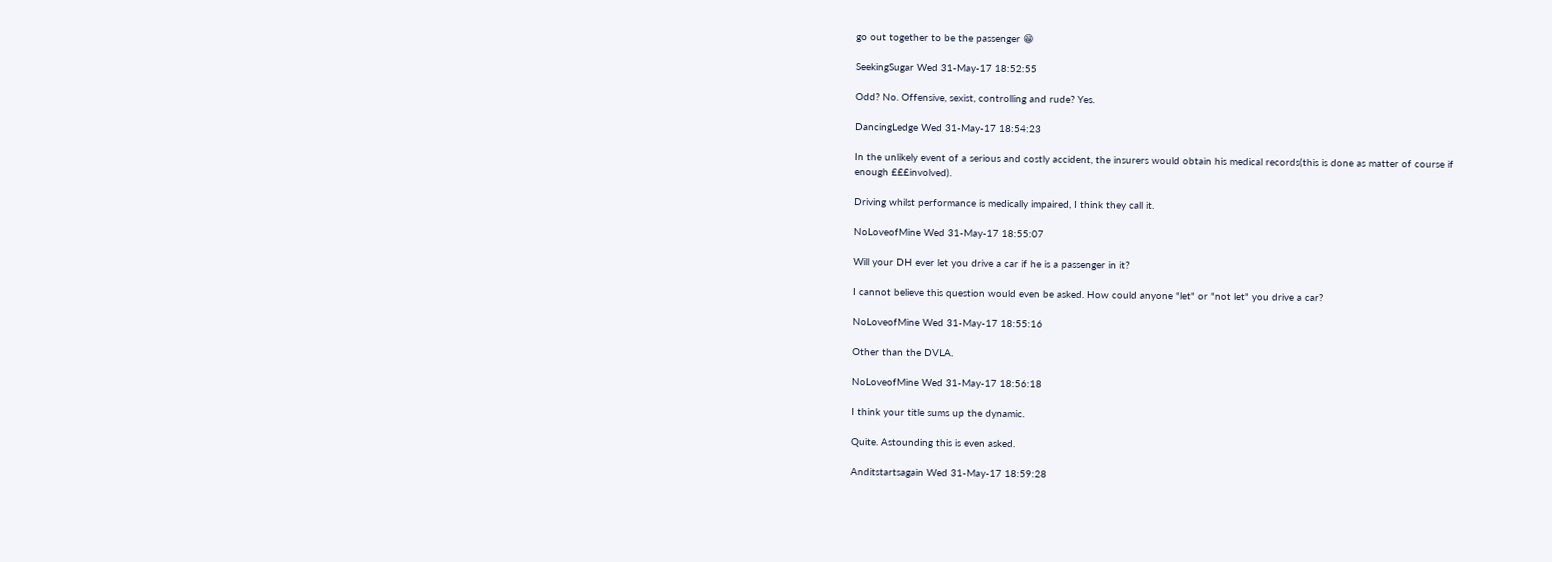go out together to be the passenger 😁

SeekingSugar Wed 31-May-17 18:52:55

Odd? No. Offensive, sexist, controlling and rude? Yes.

DancingLedge Wed 31-May-17 18:54:23

In the unlikely event of a serious and costly accident, the insurers would obtain his medical records(this is done as matter of course if enough £££involved).

Driving whilst performance is medically impaired, I think they call it.

NoLoveofMine Wed 31-May-17 18:55:07

Will your DH ever let you drive a car if he is a passenger in it?

I cannot believe this question would even be asked. How could anyone "let" or "not let" you drive a car?

NoLoveofMine Wed 31-May-17 18:55:16

Other than the DVLA.

NoLoveofMine Wed 31-May-17 18:56:18

I think your title sums up the dynamic.

Quite. Astounding this is even asked.

Anditstartsagain Wed 31-May-17 18:59:28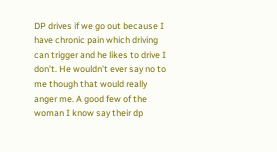DP drives if we go out because I have chronic pain which driving can trigger and he likes to drive I don't. He wouldn't ever say no to me though that would really anger me. A good few of the woman I know say their dp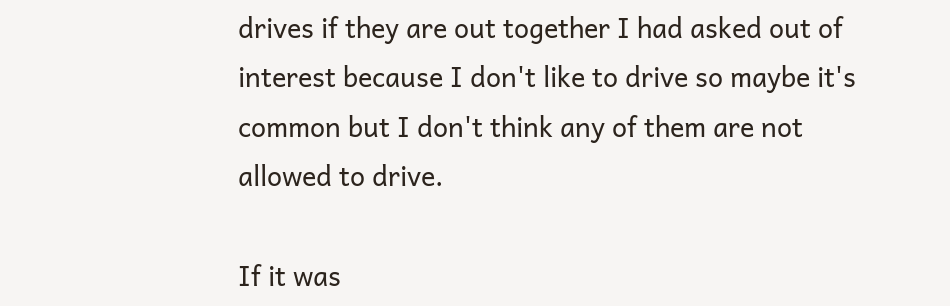drives if they are out together I had asked out of interest because I don't like to drive so maybe it's common but I don't think any of them are not allowed to drive.

If it was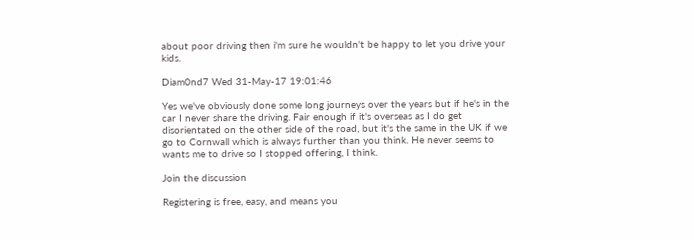about poor driving then i'm sure he wouldn't be happy to let you drive your kids.

Diam0nd7 Wed 31-May-17 19:01:46

Yes we've obviously done some long journeys over the years but if he's in the car I never share the driving. Fair enough if it's overseas as I do get disorientated on the other side of the road, but it's the same in the UK if we go to Cornwall which is always further than you think. He never seems to wants me to drive so I stopped offering, I think.

Join the discussion

Registering is free, easy, and means you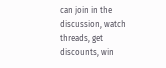can join in the discussion, watch threads, get discounts, win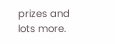prizes and lots more.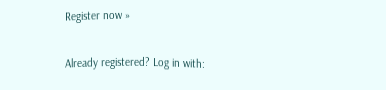Register now »

Already registered? Log in with: